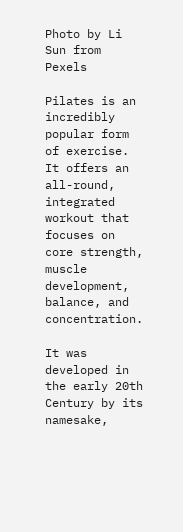Photo by Li Sun from Pexels

Pilates is an incredibly popular form of exercise. It offers an all-round, integrated workout that focuses on core strength, muscle development, balance, and concentration.

It was developed in the early 20th Century by its namesake,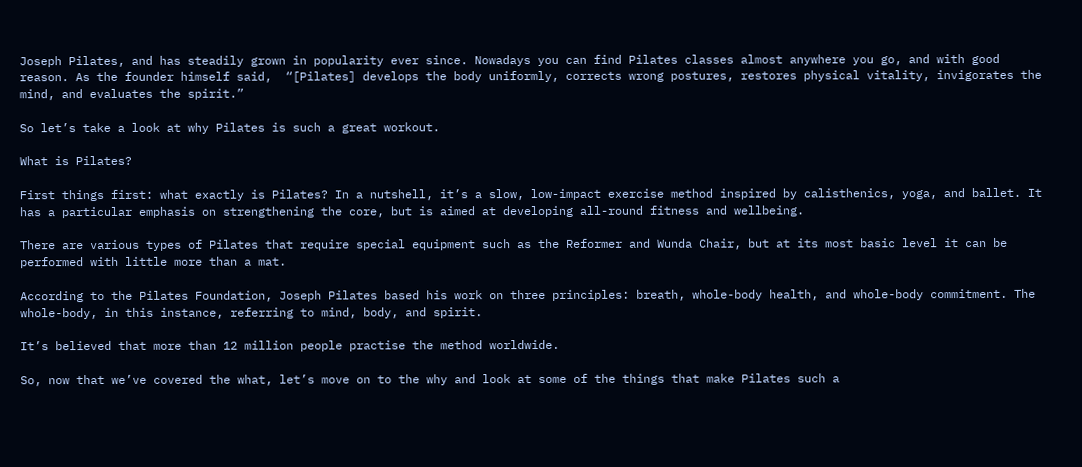Joseph Pilates, and has steadily grown in popularity ever since. Nowadays you can find Pilates classes almost anywhere you go, and with good reason. As the founder himself said,  “[Pilates] develops the body uniformly, corrects wrong postures, restores physical vitality, invigorates the mind, and evaluates the spirit.”

So let’s take a look at why Pilates is such a great workout.

What is Pilates?

First things first: what exactly is Pilates? In a nutshell, it’s a slow, low-impact exercise method inspired by calisthenics, yoga, and ballet. It has a particular emphasis on strengthening the core, but is aimed at developing all-round fitness and wellbeing.

There are various types of Pilates that require special equipment such as the Reformer and Wunda Chair, but at its most basic level it can be performed with little more than a mat.

According to the Pilates Foundation, Joseph Pilates based his work on three principles: breath, whole-body health, and whole-body commitment. The whole-body, in this instance, referring to mind, body, and spirit.

It’s believed that more than 12 million people practise the method worldwide.

So, now that we’ve covered the what, let’s move on to the why and look at some of the things that make Pilates such a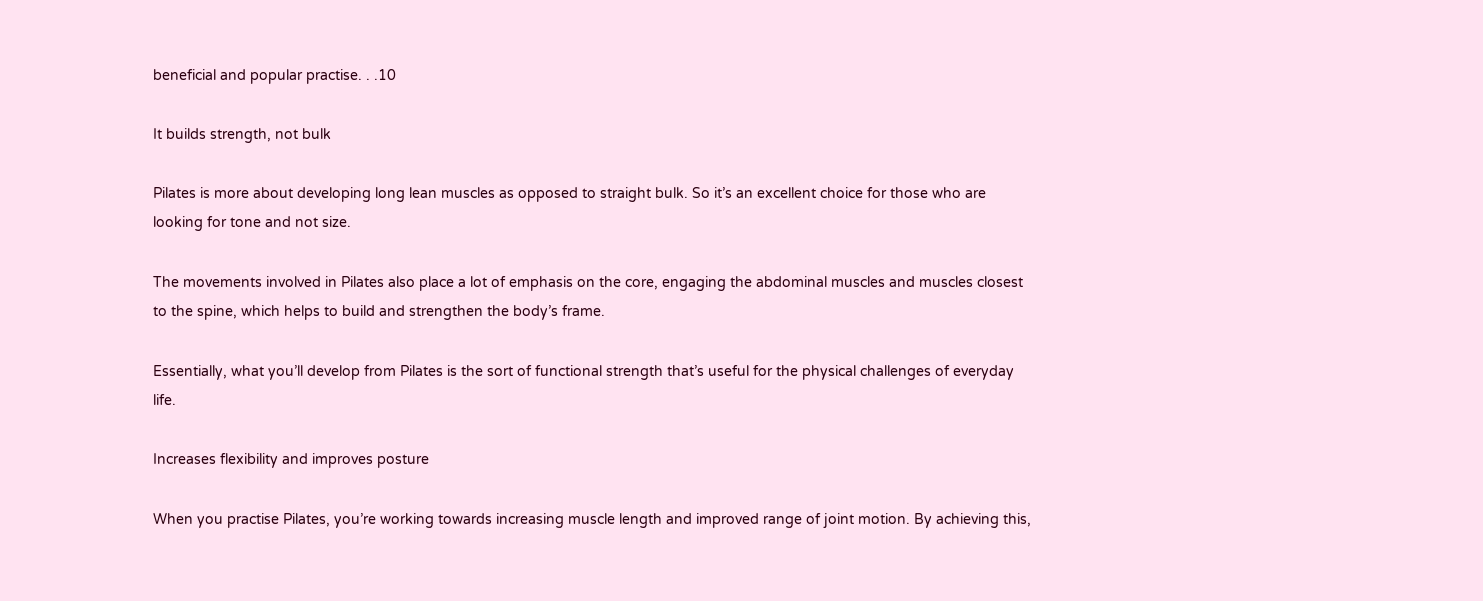beneficial and popular practise. . .10

It builds strength, not bulk

Pilates is more about developing long lean muscles as opposed to straight bulk. So it’s an excellent choice for those who are looking for tone and not size.

The movements involved in Pilates also place a lot of emphasis on the core, engaging the abdominal muscles and muscles closest to the spine, which helps to build and strengthen the body’s frame.

Essentially, what you’ll develop from Pilates is the sort of functional strength that’s useful for the physical challenges of everyday life.

Increases flexibility and improves posture

When you practise Pilates, you’re working towards increasing muscle length and improved range of joint motion. By achieving this,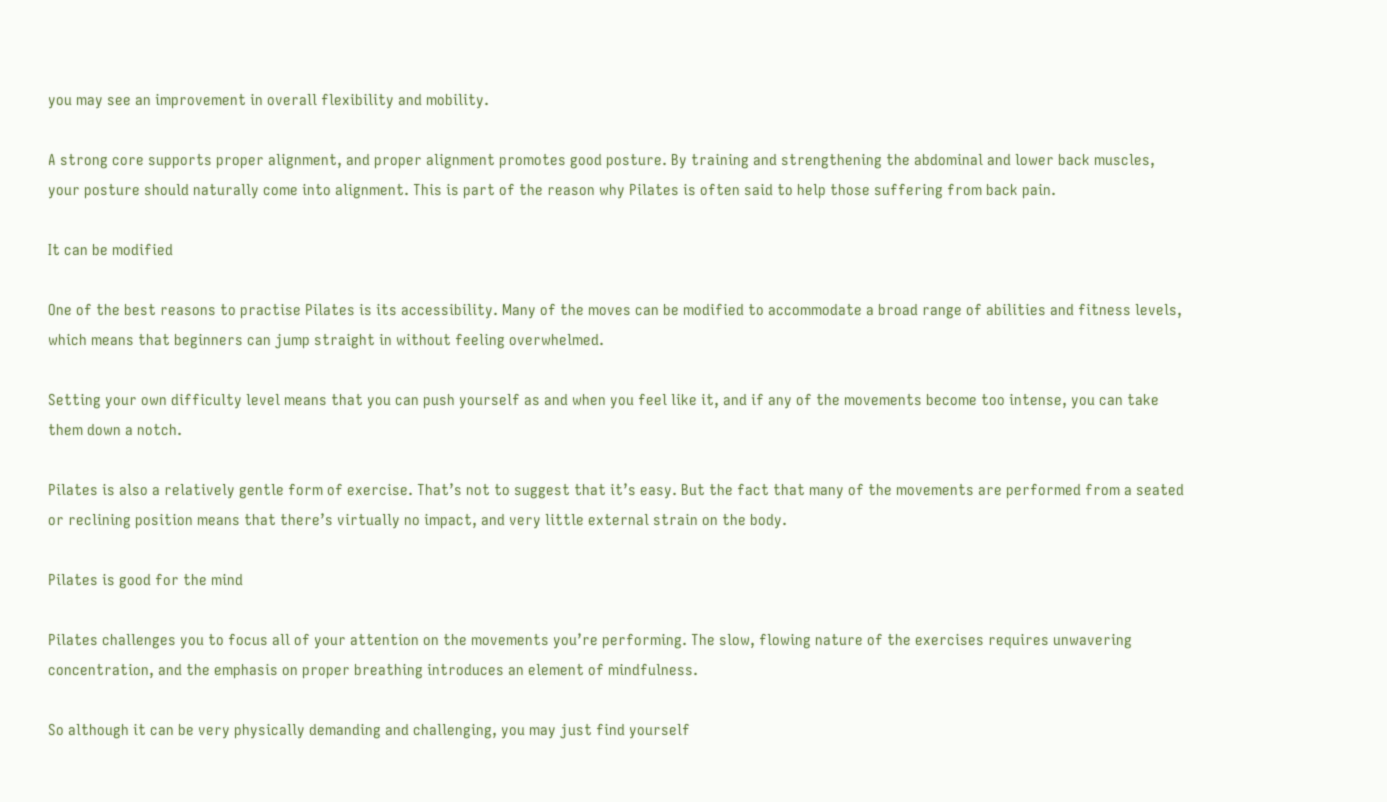you may see an improvement in overall flexibility and mobility.

A strong core supports proper alignment, and proper alignment promotes good posture. By training and strengthening the abdominal and lower back muscles, your posture should naturally come into alignment. This is part of the reason why Pilates is often said to help those suffering from back pain.

It can be modified

One of the best reasons to practise Pilates is its accessibility. Many of the moves can be modified to accommodate a broad range of abilities and fitness levels, which means that beginners can jump straight in without feeling overwhelmed.

Setting your own difficulty level means that you can push yourself as and when you feel like it, and if any of the movements become too intense, you can take them down a notch.

Pilates is also a relatively gentle form of exercise. That’s not to suggest that it’s easy. But the fact that many of the movements are performed from a seated or reclining position means that there’s virtually no impact, and very little external strain on the body.

Pilates is good for the mind

Pilates challenges you to focus all of your attention on the movements you’re performing. The slow, flowing nature of the exercises requires unwavering concentration, and the emphasis on proper breathing introduces an element of mindfulness.

So although it can be very physically demanding and challenging, you may just find yourself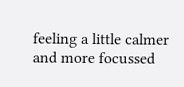feeling a little calmer and more focussed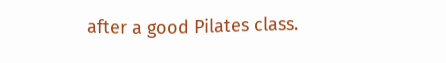after a good Pilates class.